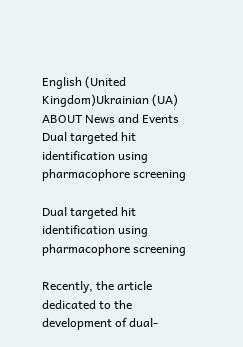English (United Kingdom)Ukrainian (UA)
ABOUT News and Events Dual targeted hit identification using pharmacophore screening

Dual targeted hit identification using pharmacophore screening

Recently, the article dedicated to the development of dual-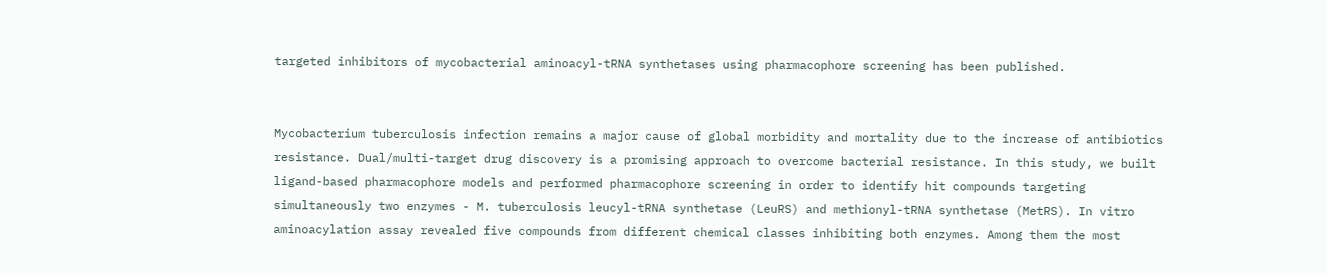targeted inhibitors of mycobacterial aminoacyl-tRNA synthetases using pharmacophore screening has been published.


Mycobacterium tuberculosis infection remains a major cause of global morbidity and mortality due to the increase of antibiotics resistance. Dual/multi-target drug discovery is a promising approach to overcome bacterial resistance. In this study, we built ligand-based pharmacophore models and performed pharmacophore screening in order to identify hit compounds targeting simultaneously two enzymes - M. tuberculosis leucyl-tRNA synthetase (LeuRS) and methionyl-tRNA synthetase (MetRS). In vitro aminoacylation assay revealed five compounds from different chemical classes inhibiting both enzymes. Among them the most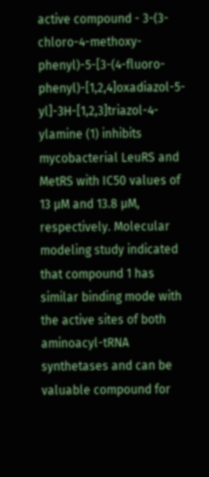active compound - 3-(3-chloro-4-methoxy-phenyl)-5-[3-(4-fluoro-phenyl)-[1,2,4]oxadiazol-5-yl]-3H-[1,2,3]triazol-4-ylamine (1) inhibits mycobacterial LeuRS and MetRS with IC50 values of 13 μM and 13.8 μM, respectively. Molecular modeling study indicated that compound 1 has similar binding mode with the active sites of both aminoacyl-tRNA synthetases and can be valuable compound for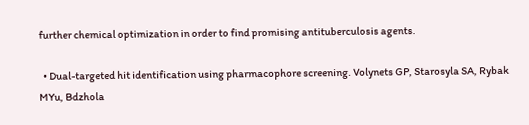further chemical optimization in order to find promising antituberculosis agents.

  • Dual-targeted hit identification using pharmacophore screening. Volynets GP, Starosyla SA, Rybak MYu, Bdzhola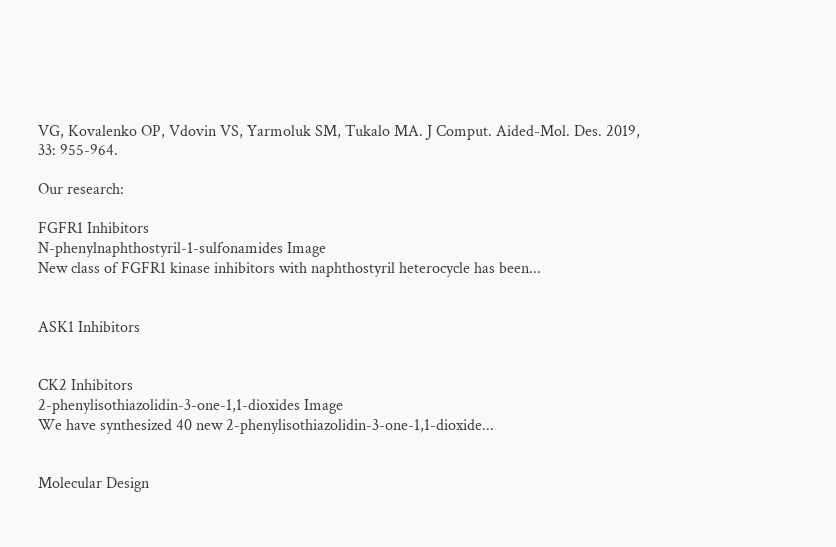VG, Kovalenko OP, Vdovin VS, Yarmoluk SM, Tukalo MA. J Comput. Aided-Mol. Des. 2019, 33: 955-964.

Our research:

FGFR1 Inhibitors
N-phenylnaphthostyril-1-sulfonamides Image
New class of FGFR1 kinase inhibitors with naphthostyril heterocycle has been...


ASK1 Inhibitors


CK2 Inhibitors
2-phenylisothiazolidin-3-one-1,1-dioxides Image
We have synthesized 40 new 2-phenylisothiazolidin-3-one-1,1-dioxide...


Molecular Design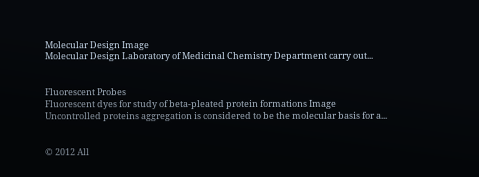Molecular Design Image
Molecular Design Laboratory of Medicinal Chemistry Department carry out...


Fluorescent Probes
Fluorescent dyes for study of beta-pleated protein formations Image
Uncontrolled proteins aggregation is considered to be the molecular basis for a...


© 2012 All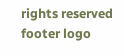rights reserved
footer logo